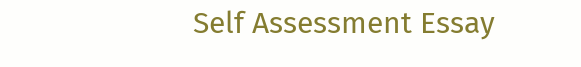Self Assessment Essay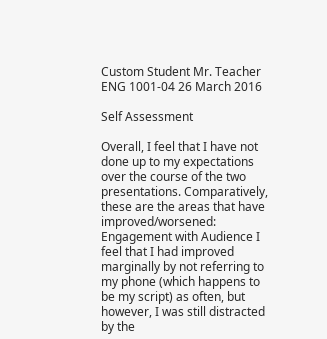Custom Student Mr. Teacher ENG 1001-04 26 March 2016

Self Assessment

Overall, I feel that I have not done up to my expectations over the course of the two presentations. Comparatively, these are the areas that have improved/worsened: Engagement with Audience I feel that I had improved marginally by not referring to my phone (which happens to be my script) as often, but however, I was still distracted by the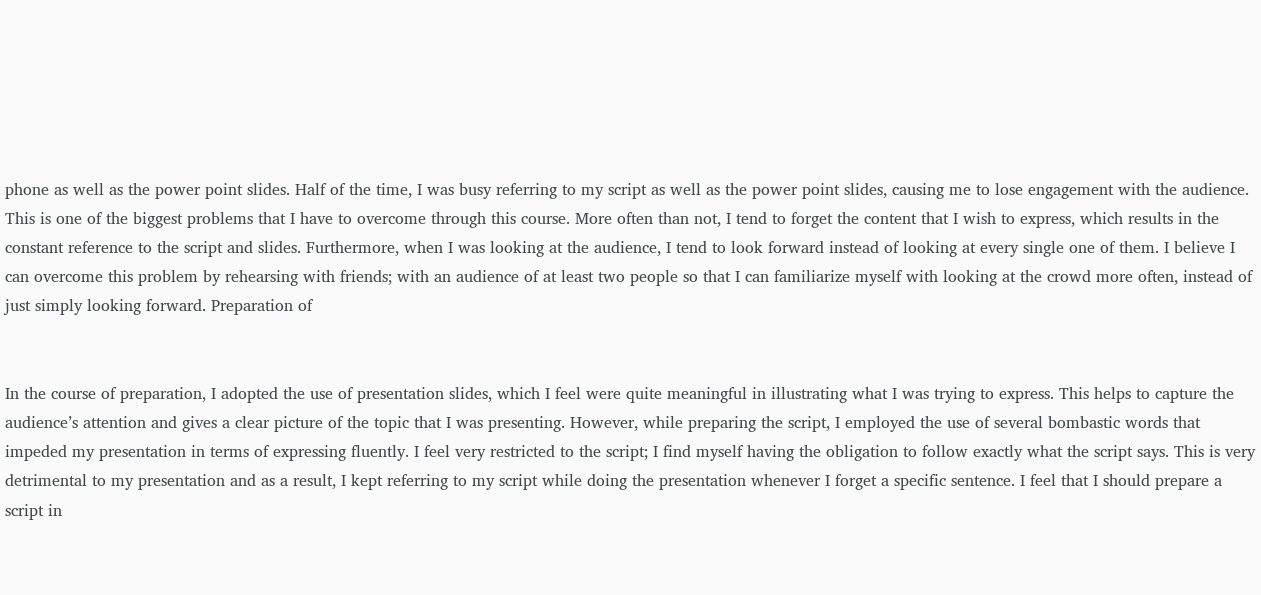phone as well as the power point slides. Half of the time, I was busy referring to my script as well as the power point slides, causing me to lose engagement with the audience. This is one of the biggest problems that I have to overcome through this course. More often than not, I tend to forget the content that I wish to express, which results in the constant reference to the script and slides. Furthermore, when I was looking at the audience, I tend to look forward instead of looking at every single one of them. I believe I can overcome this problem by rehearsing with friends; with an audience of at least two people so that I can familiarize myself with looking at the crowd more often, instead of just simply looking forward. Preparation of


In the course of preparation, I adopted the use of presentation slides, which I feel were quite meaningful in illustrating what I was trying to express. This helps to capture the audience’s attention and gives a clear picture of the topic that I was presenting. However, while preparing the script, I employed the use of several bombastic words that impeded my presentation in terms of expressing fluently. I feel very restricted to the script; I find myself having the obligation to follow exactly what the script says. This is very detrimental to my presentation and as a result, I kept referring to my script while doing the presentation whenever I forget a specific sentence. I feel that I should prepare a script in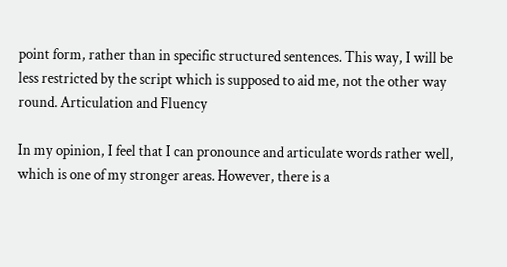point form, rather than in specific structured sentences. This way, I will be less restricted by the script which is supposed to aid me, not the other way round. Articulation and Fluency

In my opinion, I feel that I can pronounce and articulate words rather well, which is one of my stronger areas. However, there is a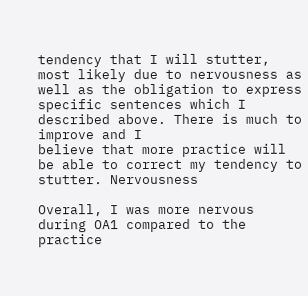tendency that I will stutter, most likely due to nervousness as well as the obligation to express specific sentences which I described above. There is much to improve and I
believe that more practice will be able to correct my tendency to stutter. Nervousness

Overall, I was more nervous during OA1 compared to the practice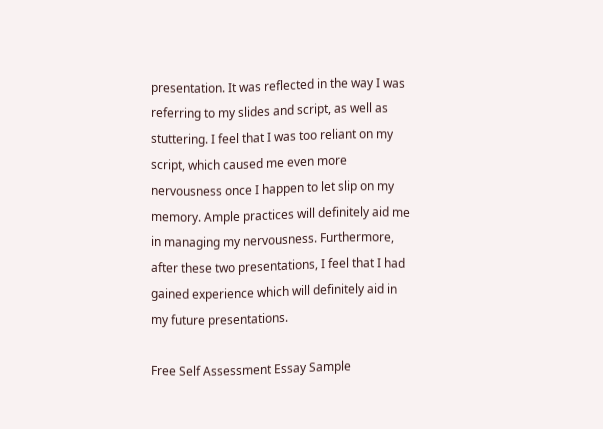presentation. It was reflected in the way I was referring to my slides and script, as well as stuttering. I feel that I was too reliant on my script, which caused me even more nervousness once I happen to let slip on my memory. Ample practices will definitely aid me in managing my nervousness. Furthermore, after these two presentations, I feel that I had gained experience which will definitely aid in my future presentations.

Free Self Assessment Essay Sample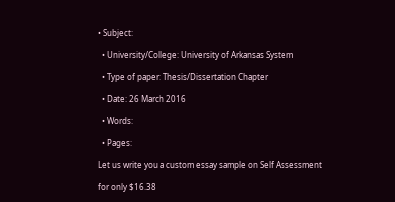• Subject:

  • University/College: University of Arkansas System

  • Type of paper: Thesis/Dissertation Chapter

  • Date: 26 March 2016

  • Words:

  • Pages:

Let us write you a custom essay sample on Self Assessment

for only $16.38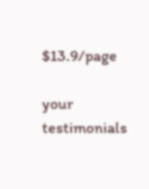$13.9/page

your testimonials